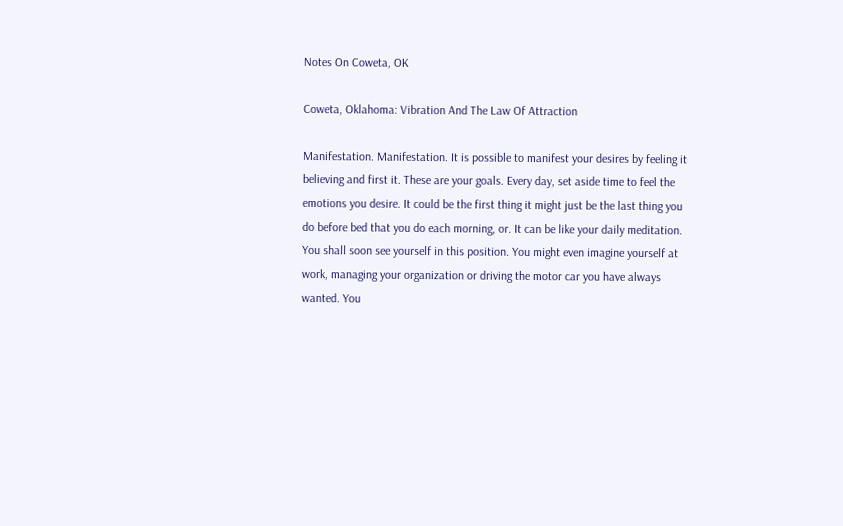Notes On Coweta, OK

Coweta, Oklahoma: Vibration And The Law Of Attraction

Manifestation. Manifestation. It is possible to manifest your desires by feeling it believing and first it. These are your goals. Every day, set aside time to feel the emotions you desire. It could be the first thing it might just be the last thing you do before bed that you do each morning, or. It can be like your daily meditation. You shall soon see yourself in this position. You might even imagine yourself at work, managing your organization or driving the motor car you have always wanted. You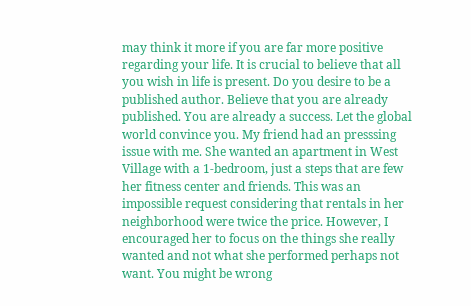may think it more if you are far more positive regarding your life. It is crucial to believe that all you wish in life is present. Do you desire to be a published author. Believe that you are already published. You are already a success. Let the global world convince you. My friend had an presssing issue with me. She wanted an apartment in West Village with a 1-bedroom, just a steps that are few her fitness center and friends. This was an impossible request considering that rentals in her neighborhood were twice the price. However, I encouraged her to focus on the things she really wanted and not what she performed perhaps not want. You might be wrong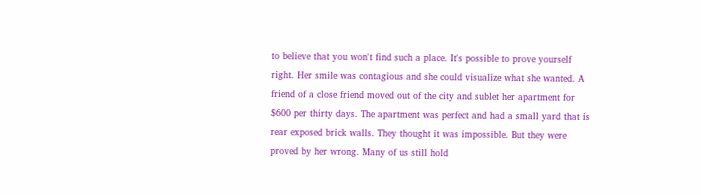to believe that you won't find such a place. It's possible to prove yourself right. Her smile was contagious and she could visualize what she wanted. A friend of a close friend moved out of the city and sublet her apartment for $600 per thirty days. The apartment was perfect and had a small yard that is rear exposed brick walls. They thought it was impossible. But they were proved by her wrong. Many of us still hold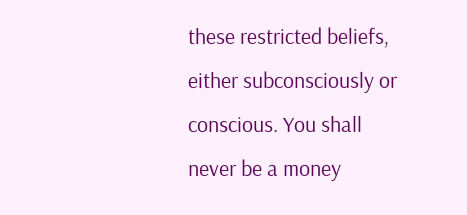these restricted beliefs, either subconsciously or conscious. You shall never be a money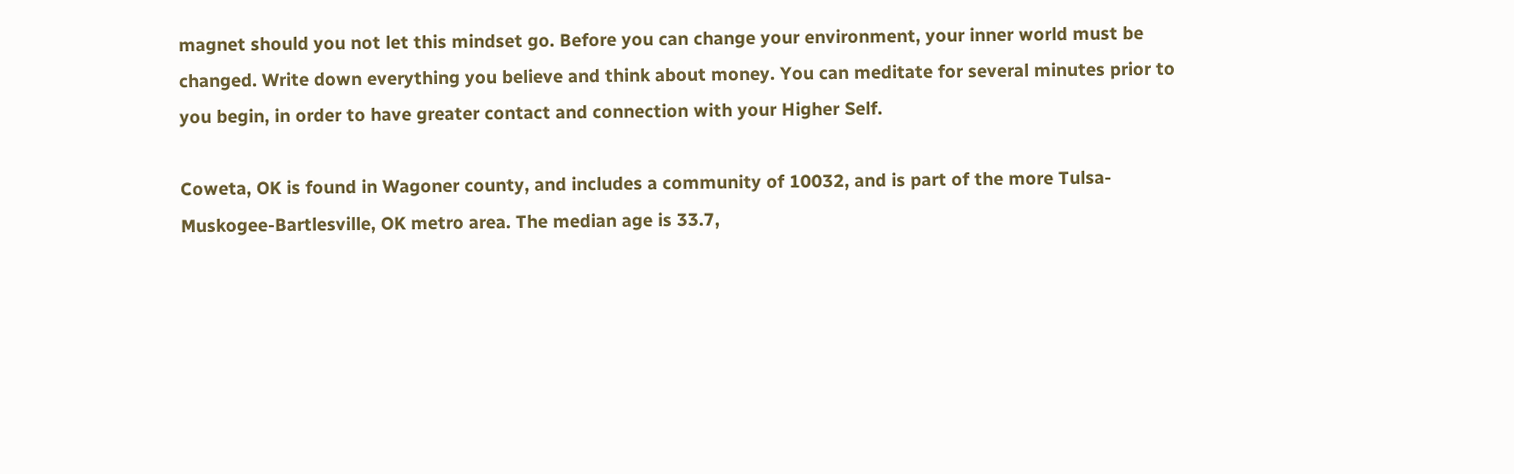magnet should you not let this mindset go. Before you can change your environment, your inner world must be changed. Write down everything you believe and think about money. You can meditate for several minutes prior to you begin, in order to have greater contact and connection with your Higher Self.

Coweta, OK is found in Wagoner county, and includes a community of 10032, and is part of the more Tulsa-Muskogee-Bartlesville, OK metro area. The median age is 33.7,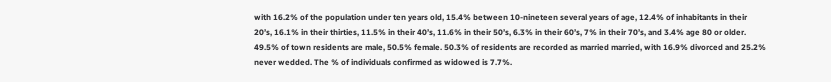with 16.2% of the population under ten years old, 15.4% between 10-nineteen several years of age, 12.4% of inhabitants in their 20’s, 16.1% in their thirties, 11.5% in their 40’s, 11.6% in their 50’s, 6.3% in their 60’s, 7% in their 70’s, and 3.4% age 80 or older. 49.5% of town residents are male, 50.5% female. 50.3% of residents are recorded as married married, with 16.9% divorced and 25.2% never wedded. The % of individuals confirmed as widowed is 7.7%.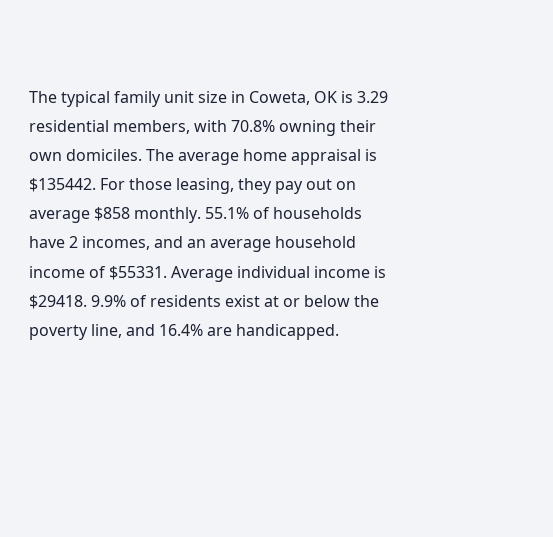The typical family unit size in Coweta, OK is 3.29 residential members, with 70.8% owning their own domiciles. The average home appraisal is $135442. For those leasing, they pay out on average $858 monthly. 55.1% of households have 2 incomes, and an average household income of $55331. Average individual income is $29418. 9.9% of residents exist at or below the poverty line, and 16.4% are handicapped.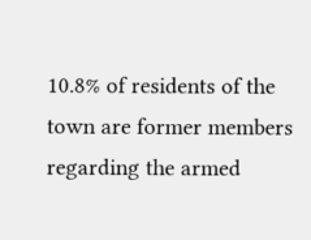10.8% of residents of the town are former members regarding the armed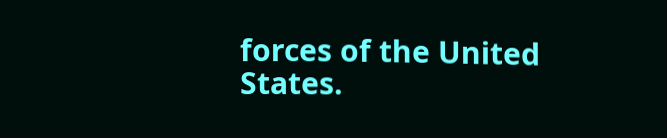forces of the United States.